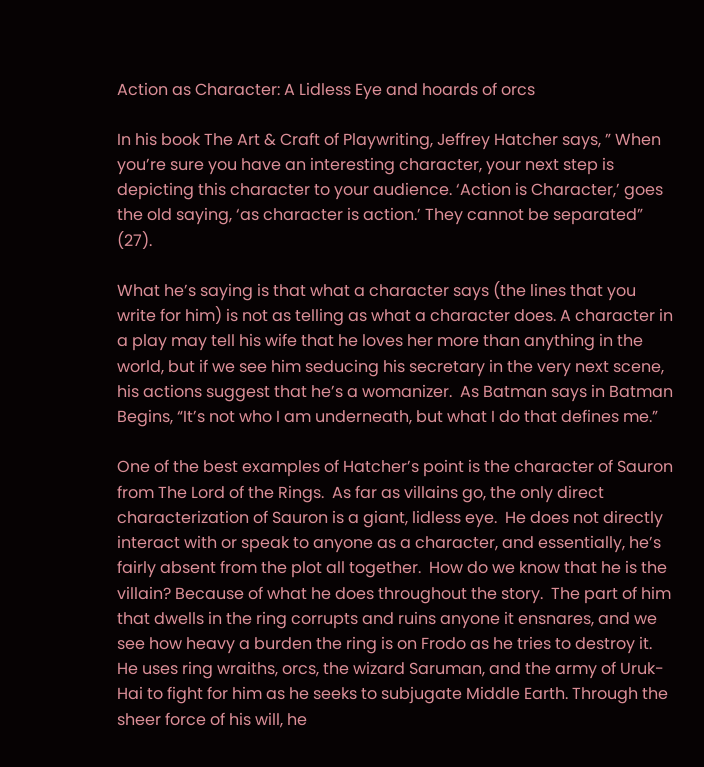Action as Character: A Lidless Eye and hoards of orcs

In his book The Art & Craft of Playwriting, Jeffrey Hatcher says, ” When you’re sure you have an interesting character, your next step is depicting this character to your audience. ‘Action is Character,’ goes the old saying, ‘as character is action.’ They cannot be separated” (27).

What he’s saying is that what a character says (the lines that you write for him) is not as telling as what a character does. A character in a play may tell his wife that he loves her more than anything in the world, but if we see him seducing his secretary in the very next scene, his actions suggest that he’s a womanizer.  As Batman says in Batman Begins, “It’s not who I am underneath, but what I do that defines me.”

One of the best examples of Hatcher’s point is the character of Sauron from The Lord of the Rings.  As far as villains go, the only direct characterization of Sauron is a giant, lidless eye.  He does not directly interact with or speak to anyone as a character, and essentially, he’s fairly absent from the plot all together.  How do we know that he is the villain? Because of what he does throughout the story.  The part of him that dwells in the ring corrupts and ruins anyone it ensnares, and we see how heavy a burden the ring is on Frodo as he tries to destroy it.  He uses ring wraiths, orcs, the wizard Saruman, and the army of Uruk-Hai to fight for him as he seeks to subjugate Middle Earth. Through the sheer force of his will, he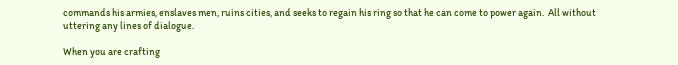commands his armies, enslaves men, ruins cities, and seeks to regain his ring so that he can come to power again.  All without uttering any lines of dialogue.

When you are crafting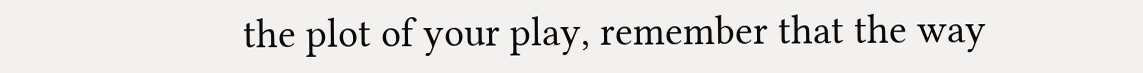the plot of your play, remember that the way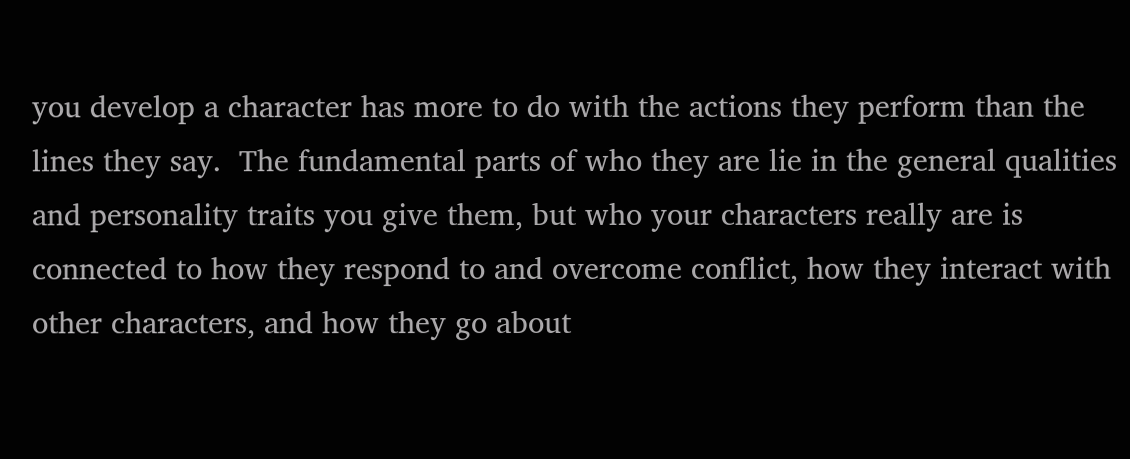you develop a character has more to do with the actions they perform than the lines they say.  The fundamental parts of who they are lie in the general qualities and personality traits you give them, but who your characters really are is connected to how they respond to and overcome conflict, how they interact with other characters, and how they go about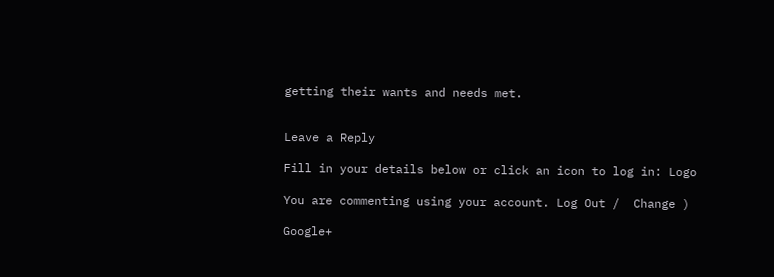getting their wants and needs met.


Leave a Reply

Fill in your details below or click an icon to log in: Logo

You are commenting using your account. Log Out /  Change )

Google+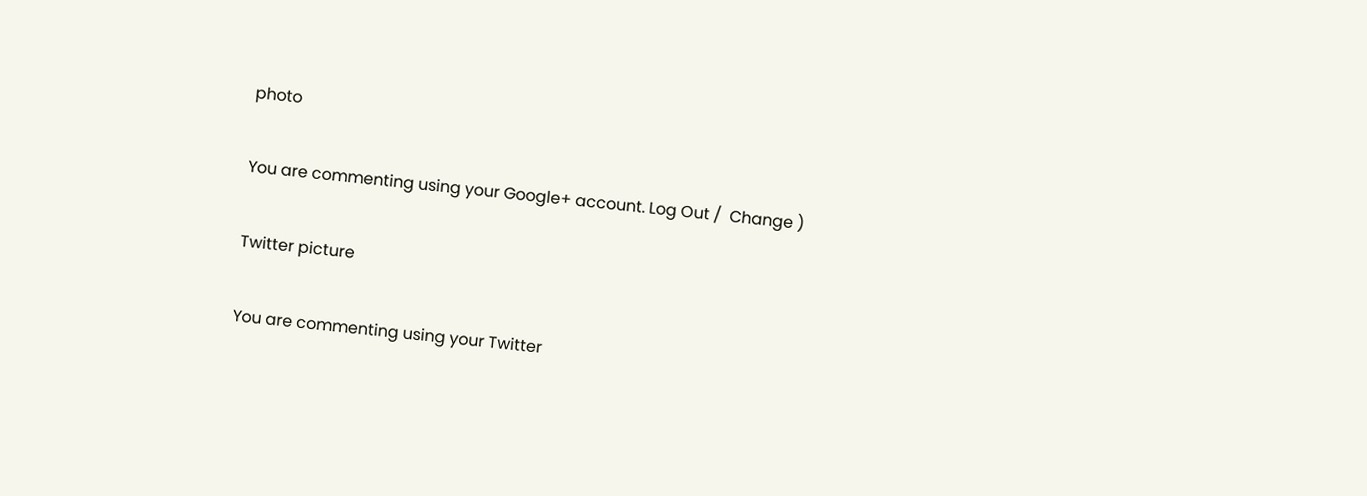photo

You are commenting using your Google+ account. Log Out /  Change )

Twitter picture

You are commenting using your Twitter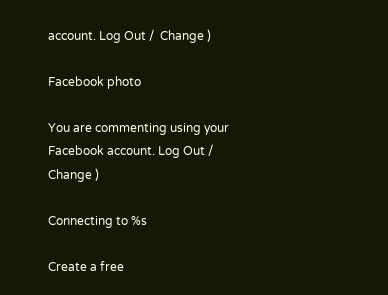account. Log Out /  Change )

Facebook photo

You are commenting using your Facebook account. Log Out /  Change )

Connecting to %s

Create a free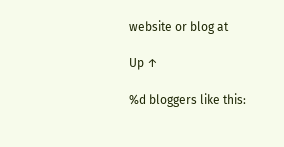website or blog at

Up ↑

%d bloggers like this: